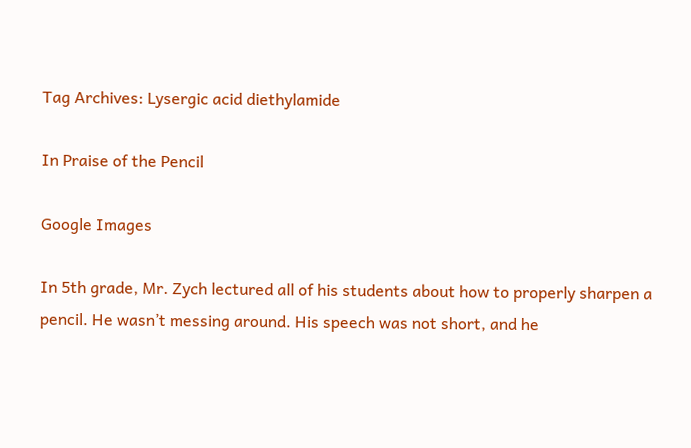Tag Archives: Lysergic acid diethylamide

In Praise of the Pencil

Google Images

In 5th grade, Mr. Zych lectured all of his students about how to properly sharpen a pencil. He wasn’t messing around. His speech was not short, and he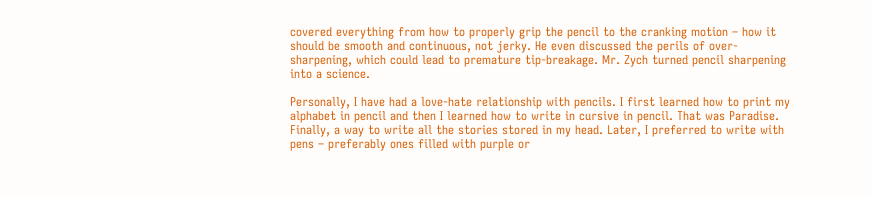covered everything from how to properly grip the pencil to the cranking motion – how it should be smooth and continuous, not jerky. He even discussed the perils of over-sharpening, which could lead to premature tip-breakage. Mr. Zych turned pencil sharpening into a science.

Personally, I have had a love-hate relationship with pencils. I first learned how to print my alphabet in pencil and then I learned how to write in cursive in pencil. That was Paradise. Finally, a way to write all the stories stored in my head. Later, I preferred to write with pens – preferably ones filled with purple or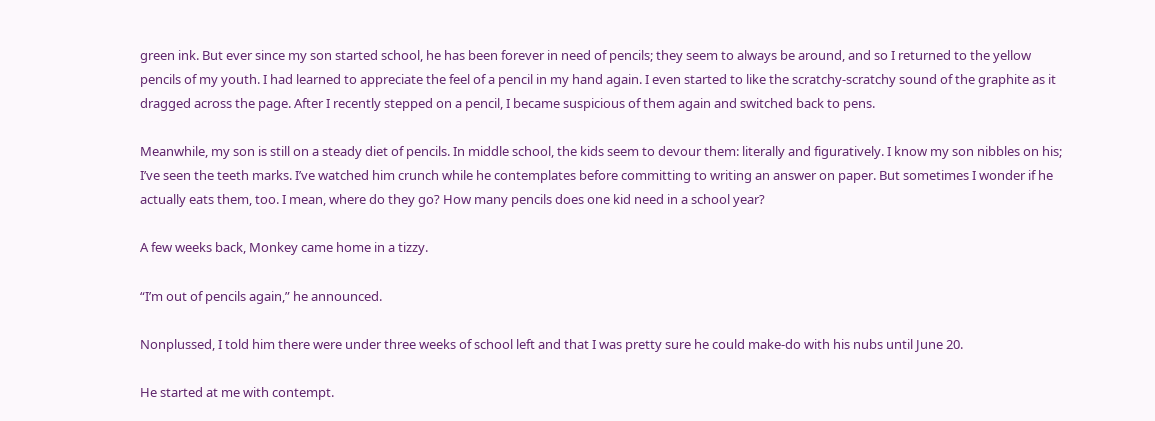green ink. But ever since my son started school, he has been forever in need of pencils; they seem to always be around, and so I returned to the yellow pencils of my youth. I had learned to appreciate the feel of a pencil in my hand again. I even started to like the scratchy-scratchy sound of the graphite as it dragged across the page. After I recently stepped on a pencil, I became suspicious of them again and switched back to pens.

Meanwhile, my son is still on a steady diet of pencils. In middle school, the kids seem to devour them: literally and figuratively. I know my son nibbles on his; I’ve seen the teeth marks. I’ve watched him crunch while he contemplates before committing to writing an answer on paper. But sometimes I wonder if he actually eats them, too. I mean, where do they go? How many pencils does one kid need in a school year?

A few weeks back, Monkey came home in a tizzy.

“I’m out of pencils again,” he announced.

Nonplussed, I told him there were under three weeks of school left and that I was pretty sure he could make-do with his nubs until June 20.

He started at me with contempt.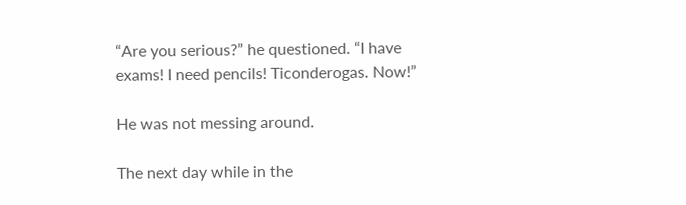“Are you serious?” he questioned. “I have exams! I need pencils! Ticonderogas. Now!”

He was not messing around.

The next day while in the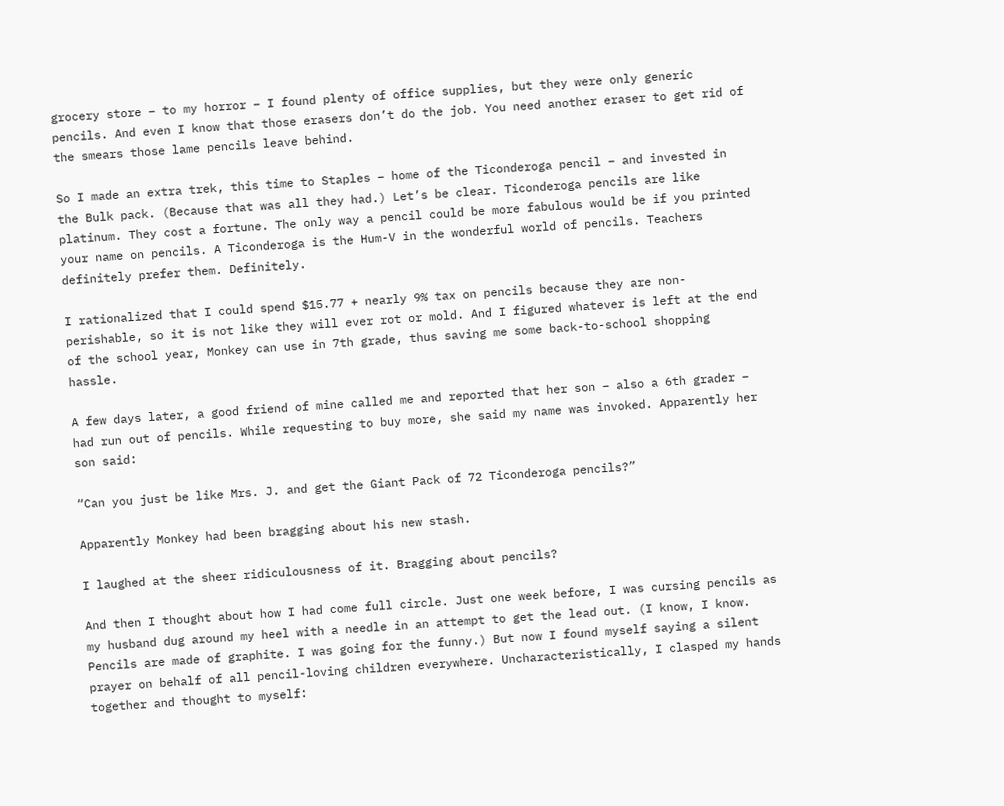grocery store – to my horror – I found plenty of office supplies, but they were only generic pencils. And even I know that those erasers don’t do the job. You need another eraser to get rid of the smears those lame pencils leave behind.

So I made an extra trek, this time to Staples – home of the Ticonderoga pencil – and invested in the Bulk pack. (Because that was all they had.) Let’s be clear. Ticonderoga pencils are like platinum. They cost a fortune. The only way a pencil could be more fabulous would be if you printed your name on pencils. A Ticonderoga is the Hum-V in the wonderful world of pencils. Teachers definitely prefer them. Definitely.

I rationalized that I could spend $15.77 + nearly 9% tax on pencils because they are non-perishable, so it is not like they will ever rot or mold. And I figured whatever is left at the end of the school year, Monkey can use in 7th grade, thus saving me some back-to-school shopping hassle.

A few days later, a good friend of mine called me and reported that her son – also a 6th grader – had run out of pencils. While requesting to buy more, she said my name was invoked. Apparently her son said:

“Can you just be like Mrs. J. and get the Giant Pack of 72 Ticonderoga pencils?”

Apparently Monkey had been bragging about his new stash.

I laughed at the sheer ridiculousness of it. Bragging about pencils?

And then I thought about how I had come full circle. Just one week before, I was cursing pencils as my husband dug around my heel with a needle in an attempt to get the lead out. (I know, I know. Pencils are made of graphite. I was going for the funny.) But now I found myself saying a silent prayer on behalf of all pencil-loving children everywhere. Uncharacteristically, I clasped my hands together and thought to myself: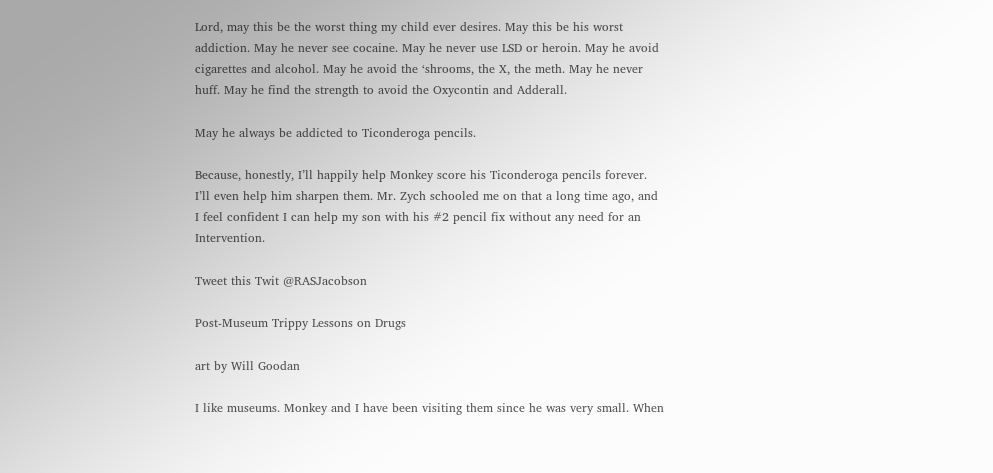Lord, may this be the worst thing my child ever desires. May this be his worst addiction. May he never see cocaine. May he never use LSD or heroin. May he avoid cigarettes and alcohol. May he avoid the ‘shrooms, the X, the meth. May he never huff. May he find the strength to avoid the Oxycontin and Adderall.

May he always be addicted to Ticonderoga pencils.

Because, honestly, I’ll happily help Monkey score his Ticonderoga pencils forever. I’ll even help him sharpen them. Mr. Zych schooled me on that a long time ago, and I feel confident I can help my son with his #2 pencil fix without any need for an Intervention.

Tweet this Twit @RASJacobson

Post-Museum Trippy Lessons on Drugs

art by Will Goodan

I like museums. Monkey and I have been visiting them since he was very small. When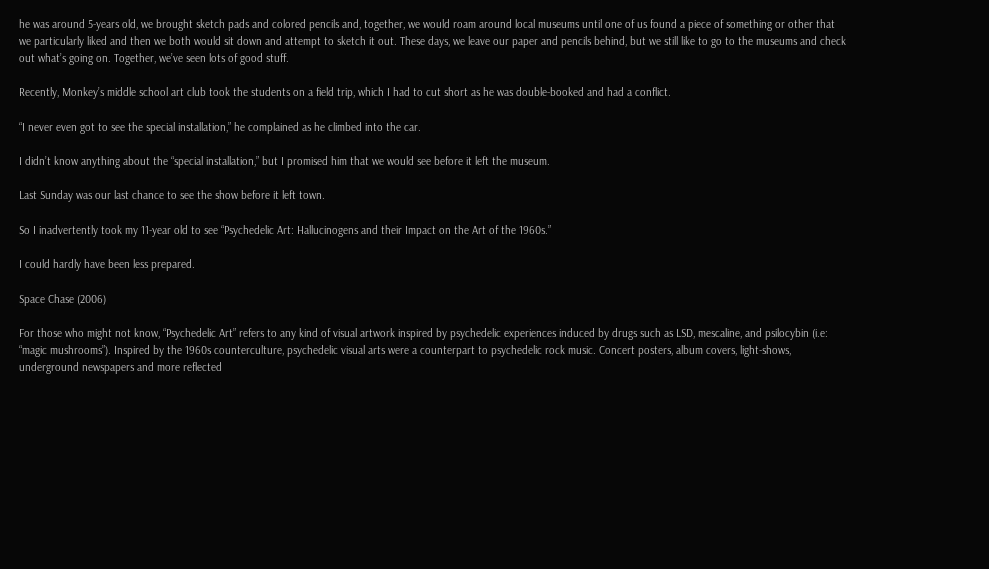he was around 5-years old, we brought sketch pads and colored pencils and, together, we would roam around local museums until one of us found a piece of something or other that we particularly liked and then we both would sit down and attempt to sketch it out. These days, we leave our paper and pencils behind, but we still like to go to the museums and check out what’s going on. Together, we’ve seen lots of good stuff.

Recently, Monkey’s middle school art club took the students on a field trip, which I had to cut short as he was double-booked and had a conflict.

“I never even got to see the special installation,” he complained as he climbed into the car.

I didn’t know anything about the “special installation,” but I promised him that we would see before it left the museum.

Last Sunday was our last chance to see the show before it left town.

So I inadvertently took my 11-year old to see “Psychedelic Art: Hallucinogens and their Impact on the Art of the 1960s.”

I could hardly have been less prepared.

Space Chase (2006)

For those who might not know, “Psychedelic Art” refers to any kind of visual artwork inspired by psychedelic experiences induced by drugs such as LSD, mescaline, and psilocybin (i.e: “magic mushrooms”). Inspired by the 1960s counterculture, psychedelic visual arts were a counterpart to psychedelic rock music. Concert posters, album covers, light-shows, underground newspapers and more reflected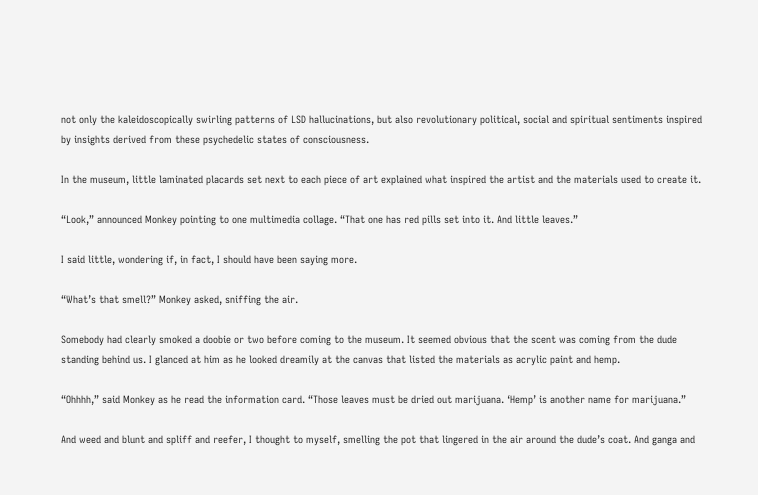not only the kaleidoscopically swirling patterns of LSD hallucinations, but also revolutionary political, social and spiritual sentiments inspired by insights derived from these psychedelic states of consciousness.

In the museum, little laminated placards set next to each piece of art explained what inspired the artist and the materials used to create it.

“Look,” announced Monkey pointing to one multimedia collage. “That one has red pills set into it. And little leaves.”

I said little, wondering if, in fact, I should have been saying more.

“What’s that smell?” Monkey asked, sniffing the air.

Somebody had clearly smoked a doobie or two before coming to the museum. It seemed obvious that the scent was coming from the dude standing behind us. I glanced at him as he looked dreamily at the canvas that listed the materials as acrylic paint and hemp.

“Ohhhh,” said Monkey as he read the information card. “Those leaves must be dried out marijuana. ‘Hemp’ is another name for marijuana.”

And weed and blunt and spliff and reefer, I thought to myself, smelling the pot that lingered in the air around the dude’s coat. And ganga and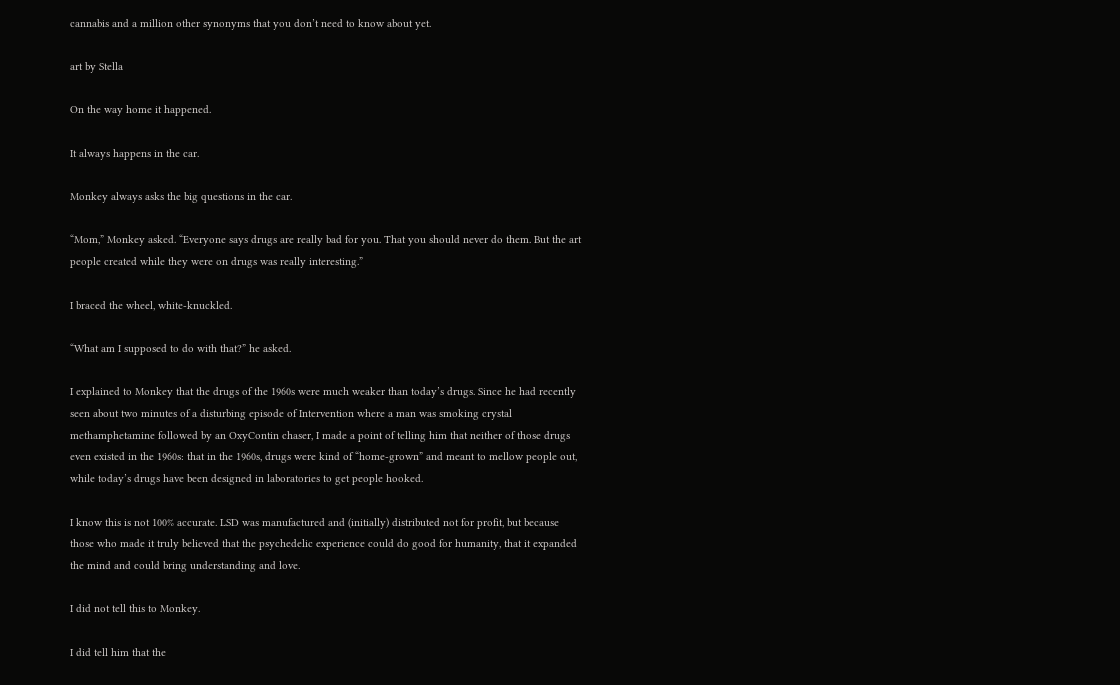cannabis and a million other synonyms that you don’t need to know about yet.

art by Stella

On the way home it happened.

It always happens in the car.

Monkey always asks the big questions in the car.

“Mom,” Monkey asked. “Everyone says drugs are really bad for you. That you should never do them. But the art people created while they were on drugs was really interesting.”

I braced the wheel, white-knuckled.

“What am I supposed to do with that?” he asked.

I explained to Monkey that the drugs of the 1960s were much weaker than today’s drugs. Since he had recently seen about two minutes of a disturbing episode of Intervention where a man was smoking crystal methamphetamine followed by an OxyContin chaser, I made a point of telling him that neither of those drugs even existed in the 1960s: that in the 1960s, drugs were kind of “home-grown” and meant to mellow people out, while today’s drugs have been designed in laboratories to get people hooked.

I know this is not 100% accurate. LSD was manufactured and (initially) distributed not for profit, but because those who made it truly believed that the psychedelic experience could do good for humanity, that it expanded the mind and could bring understanding and love.

I did not tell this to Monkey.

I did tell him that the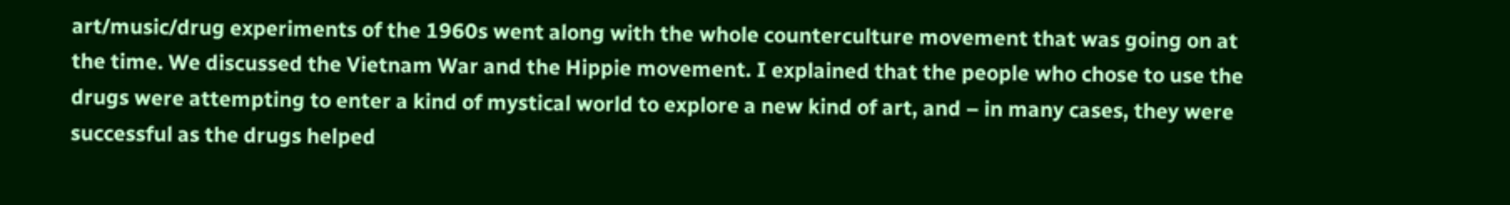art/music/drug experiments of the 1960s went along with the whole counterculture movement that was going on at the time. We discussed the Vietnam War and the Hippie movement. I explained that the people who chose to use the drugs were attempting to enter a kind of mystical world to explore a new kind of art, and – in many cases, they were successful as the drugs helped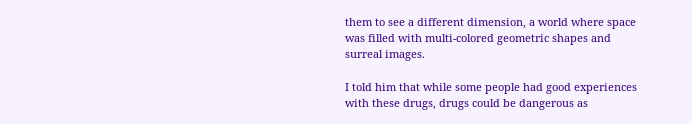them to see a different dimension, a world where space was filled with multi-colored geometric shapes and surreal images.

I told him that while some people had good experiences with these drugs, drugs could be dangerous as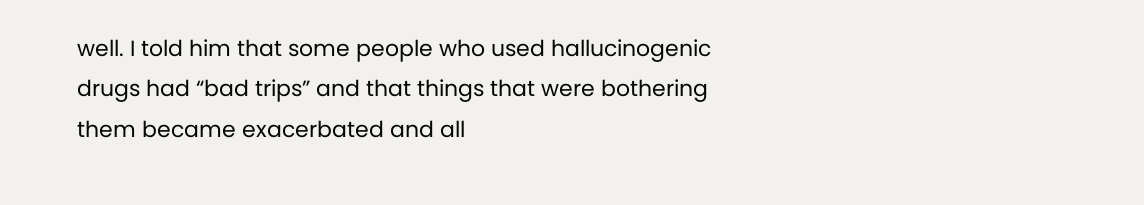well. I told him that some people who used hallucinogenic drugs had “bad trips” and that things that were bothering them became exacerbated and all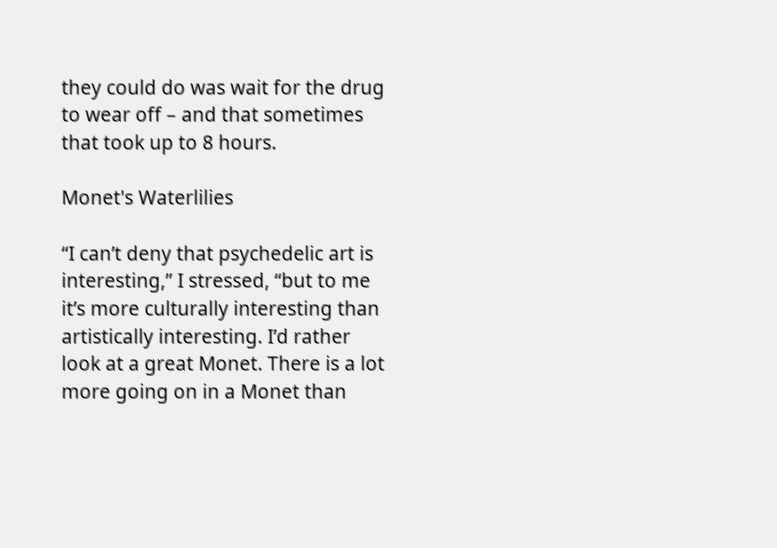they could do was wait for the drug to wear off – and that sometimes that took up to 8 hours.

Monet's Waterlilies

“I can’t deny that psychedelic art is interesting,” I stressed, “but to me it’s more culturally interesting than artistically interesting. I’d rather look at a great Monet. There is a lot more going on in a Monet than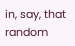in, say, that random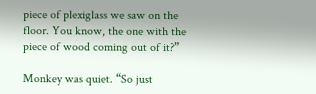piece of plexiglass we saw on the floor. You know, the one with the piece of wood coming out of it?”

Monkey was quiet. “So just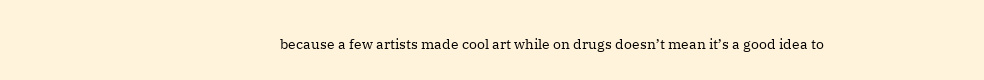because a few artists made cool art while on drugs doesn’t mean it’s a good idea to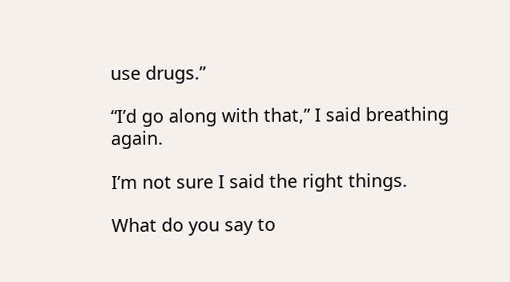use drugs.”

“I’d go along with that,” I said breathing again.

I’m not sure I said the right things.

What do you say to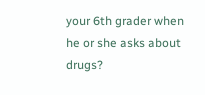your 6th grader when he or she asks about drugs?